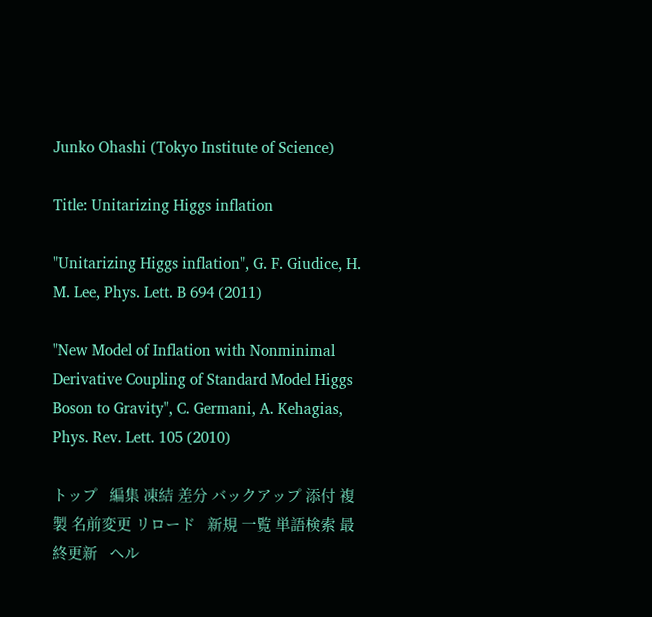Junko Ohashi (Tokyo Institute of Science)

Title: Unitarizing Higgs inflation

"Unitarizing Higgs inflation", G. F. Giudice, H. M. Lee, Phys. Lett. B 694 (2011)

"New Model of Inflation with Nonminimal Derivative Coupling of Standard Model Higgs Boson to Gravity", C. Germani, A. Kehagias, Phys. Rev. Lett. 105 (2010)

トップ   編集 凍結 差分 バックアップ 添付 複製 名前変更 リロード   新規 一覧 単語検索 最終更新   ヘル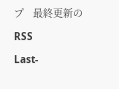プ   最終更新のRSS
Last-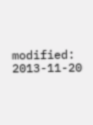modified: 2013-11-20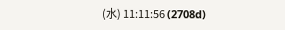(水) 11:11:56 (2708d)